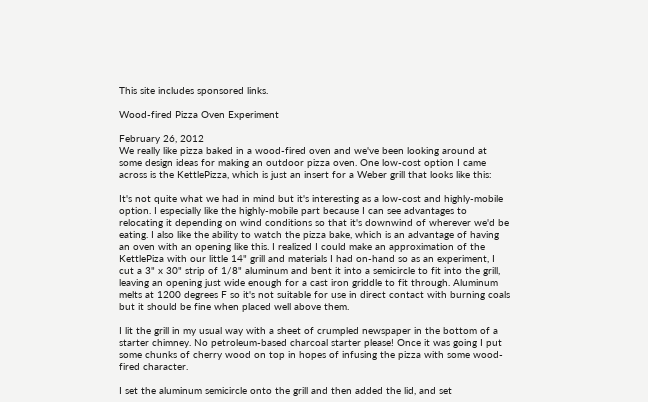This site includes sponsored links.

Wood-fired Pizza Oven Experiment

February 26, 2012
We really like pizza baked in a wood-fired oven and we've been looking around at some design ideas for making an outdoor pizza oven. One low-cost option I came across is the KettlePizza, which is just an insert for a Weber grill that looks like this:

It's not quite what we had in mind but it's interesting as a low-cost and highly-mobile option. I especially like the highly-mobile part because I can see advantages to relocating it depending on wind conditions so that it's downwind of wherever we'd be eating. I also like the ability to watch the pizza bake, which is an advantage of having an oven with an opening like this. I realized I could make an approximation of the KettlePiza with our little 14" grill and materials I had on-hand so as an experiment, I cut a 3" x 30" strip of 1/8" aluminum and bent it into a semicircle to fit into the grill, leaving an opening just wide enough for a cast iron griddle to fit through. Aluminum melts at 1200 degrees F so it's not suitable for use in direct contact with burning coals but it should be fine when placed well above them.

I lit the grill in my usual way with a sheet of crumpled newspaper in the bottom of a starter chimney. No petroleum-based charcoal starter please! Once it was going I put some chunks of cherry wood on top in hopes of infusing the pizza with some wood-fired character.

I set the aluminum semicircle onto the grill and then added the lid, and set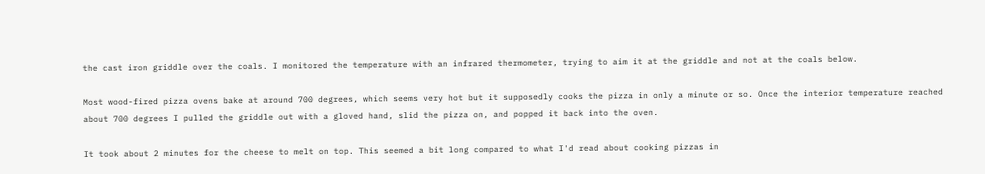the cast iron griddle over the coals. I monitored the temperature with an infrared thermometer, trying to aim it at the griddle and not at the coals below.

Most wood-fired pizza ovens bake at around 700 degrees, which seems very hot but it supposedly cooks the pizza in only a minute or so. Once the interior temperature reached about 700 degrees I pulled the griddle out with a gloved hand, slid the pizza on, and popped it back into the oven.

It took about 2 minutes for the cheese to melt on top. This seemed a bit long compared to what I'd read about cooking pizzas in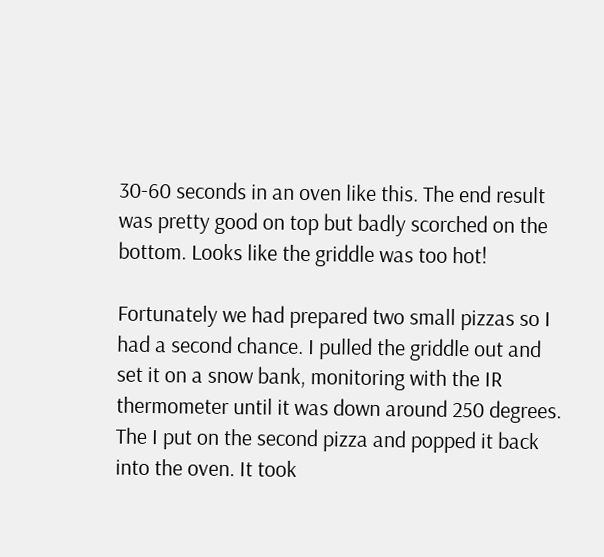30-60 seconds in an oven like this. The end result was pretty good on top but badly scorched on the bottom. Looks like the griddle was too hot!

Fortunately we had prepared two small pizzas so I had a second chance. I pulled the griddle out and set it on a snow bank, monitoring with the IR thermometer until it was down around 250 degrees. The I put on the second pizza and popped it back into the oven. It took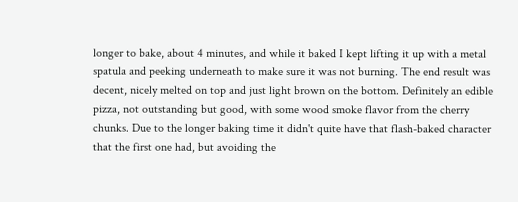longer to bake, about 4 minutes, and while it baked I kept lifting it up with a metal spatula and peeking underneath to make sure it was not burning. The end result was decent, nicely melted on top and just light brown on the bottom. Definitely an edible pizza, not outstanding but good, with some wood smoke flavor from the cherry chunks. Due to the longer baking time it didn't quite have that flash-baked character that the first one had, but avoiding the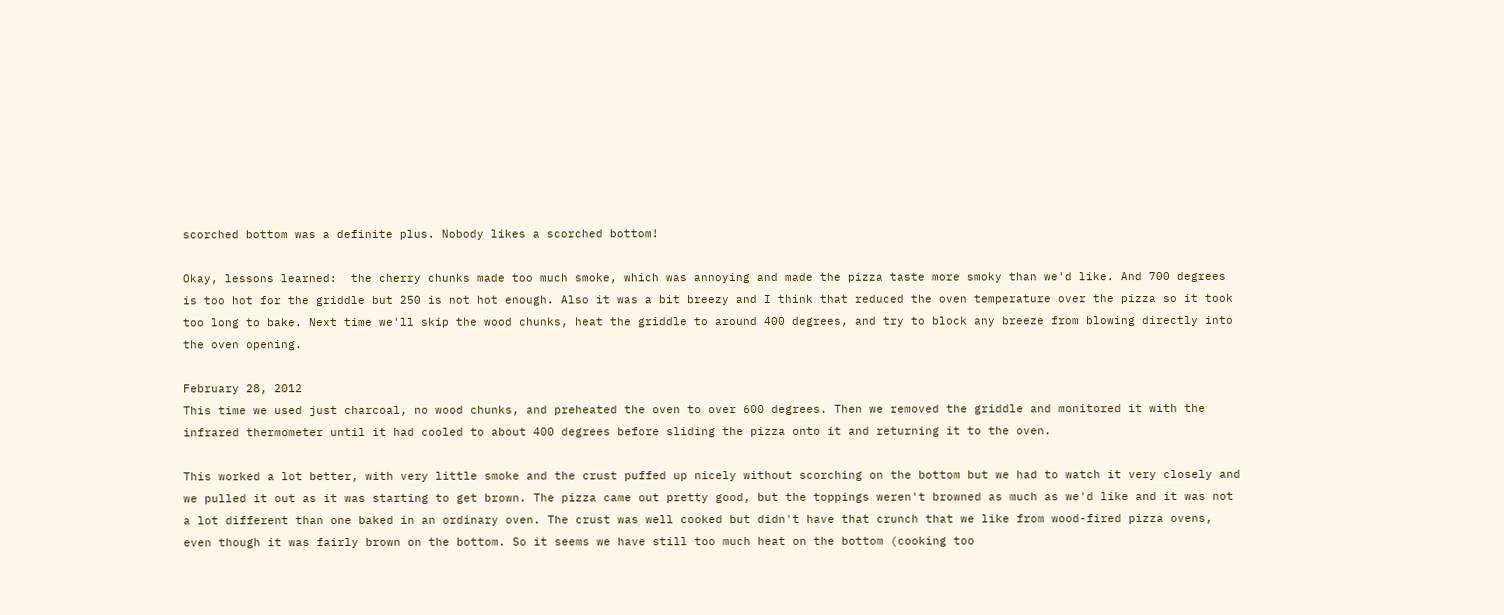scorched bottom was a definite plus. Nobody likes a scorched bottom!

Okay, lessons learned:  the cherry chunks made too much smoke, which was annoying and made the pizza taste more smoky than we'd like. And 700 degrees is too hot for the griddle but 250 is not hot enough. Also it was a bit breezy and I think that reduced the oven temperature over the pizza so it took too long to bake. Next time we'll skip the wood chunks, heat the griddle to around 400 degrees, and try to block any breeze from blowing directly into the oven opening.

February 28, 2012
This time we used just charcoal, no wood chunks, and preheated the oven to over 600 degrees. Then we removed the griddle and monitored it with the infrared thermometer until it had cooled to about 400 degrees before sliding the pizza onto it and returning it to the oven.

This worked a lot better, with very little smoke and the crust puffed up nicely without scorching on the bottom but we had to watch it very closely and we pulled it out as it was starting to get brown. The pizza came out pretty good, but the toppings weren't browned as much as we'd like and it was not a lot different than one baked in an ordinary oven. The crust was well cooked but didn't have that crunch that we like from wood-fired pizza ovens, even though it was fairly brown on the bottom. So it seems we have still too much heat on the bottom (cooking too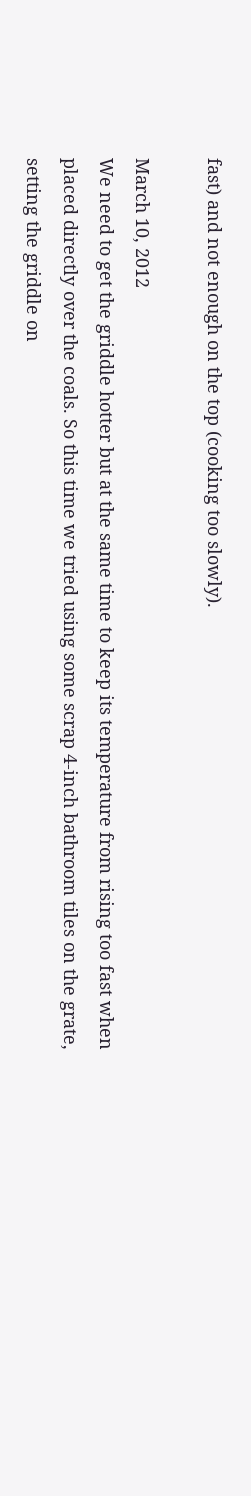fast) and not enough on the top (cooking too slowly).

March 10, 2012
We need to get the griddle hotter but at the same time to keep its temperature from rising too fast when placed directly over the coals. So this time we tried using some scrap 4-inch bathroom tiles on the grate, setting the griddle on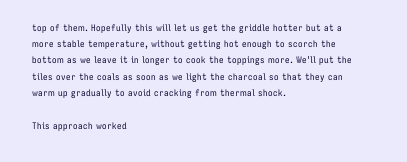top of them. Hopefully this will let us get the griddle hotter but at a more stable temperature, without getting hot enough to scorch the bottom as we leave it in longer to cook the toppings more. We'll put the tiles over the coals as soon as we light the charcoal so that they can warm up gradually to avoid cracking from thermal shock.

This approach worked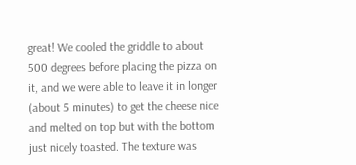great! We cooled the griddle to about 500 degrees before placing the pizza on it, and we were able to leave it in longer (about 5 minutes) to get the cheese nice and melted on top but with the bottom just nicely toasted. The texture was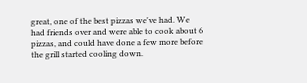great, one of the best pizzas we've had. We had friends over and were able to cook about 6 pizzas, and could have done a few more before the grill started cooling down.